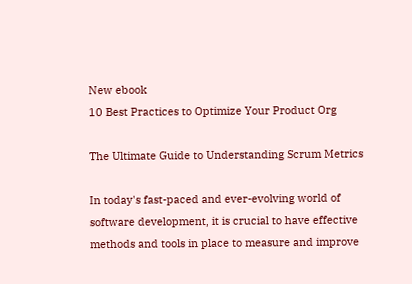New ebook
10 Best Practices to Optimize Your Product Org

The Ultimate Guide to Understanding Scrum Metrics

In today's fast-paced and ever-evolving world of software development, it is crucial to have effective methods and tools in place to measure and improve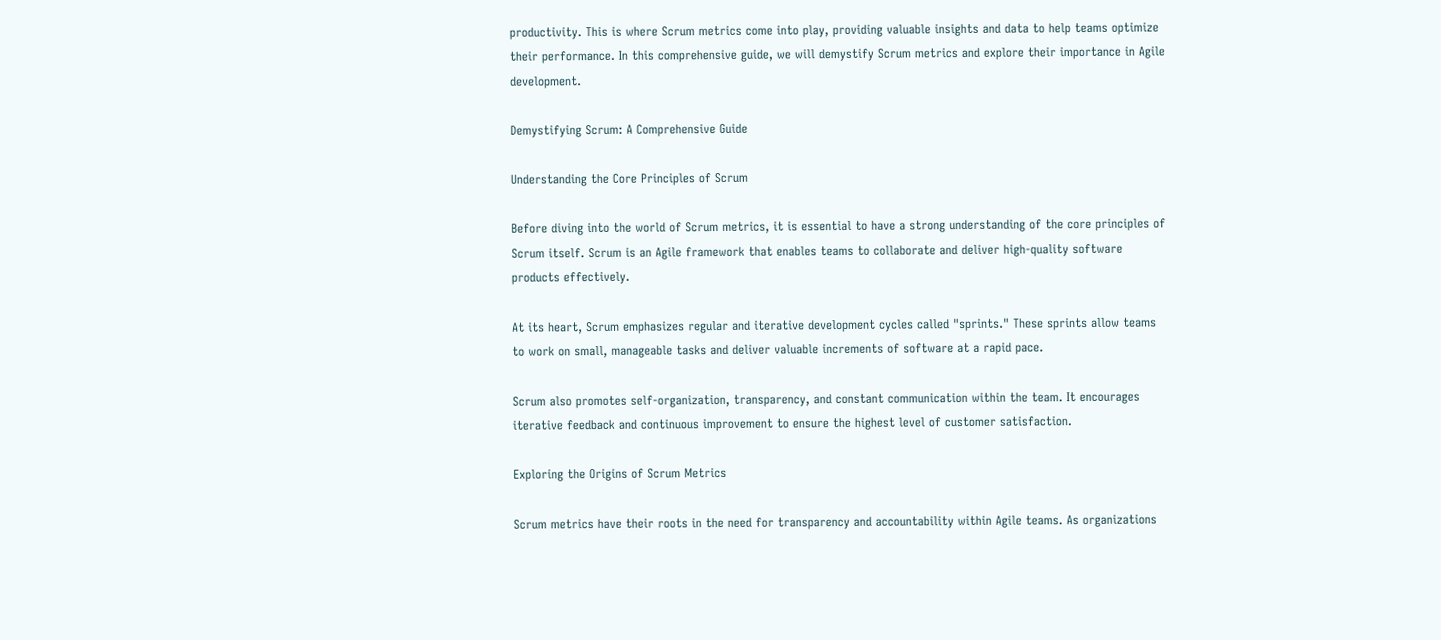productivity. This is where Scrum metrics come into play, providing valuable insights and data to help teams optimize their performance. In this comprehensive guide, we will demystify Scrum metrics and explore their importance in Agile development.

Demystifying Scrum: A Comprehensive Guide

Understanding the Core Principles of Scrum

Before diving into the world of Scrum metrics, it is essential to have a strong understanding of the core principles of Scrum itself. Scrum is an Agile framework that enables teams to collaborate and deliver high-quality software products effectively.

At its heart, Scrum emphasizes regular and iterative development cycles called "sprints." These sprints allow teams to work on small, manageable tasks and deliver valuable increments of software at a rapid pace.

Scrum also promotes self-organization, transparency, and constant communication within the team. It encourages iterative feedback and continuous improvement to ensure the highest level of customer satisfaction.

Exploring the Origins of Scrum Metrics

Scrum metrics have their roots in the need for transparency and accountability within Agile teams. As organizations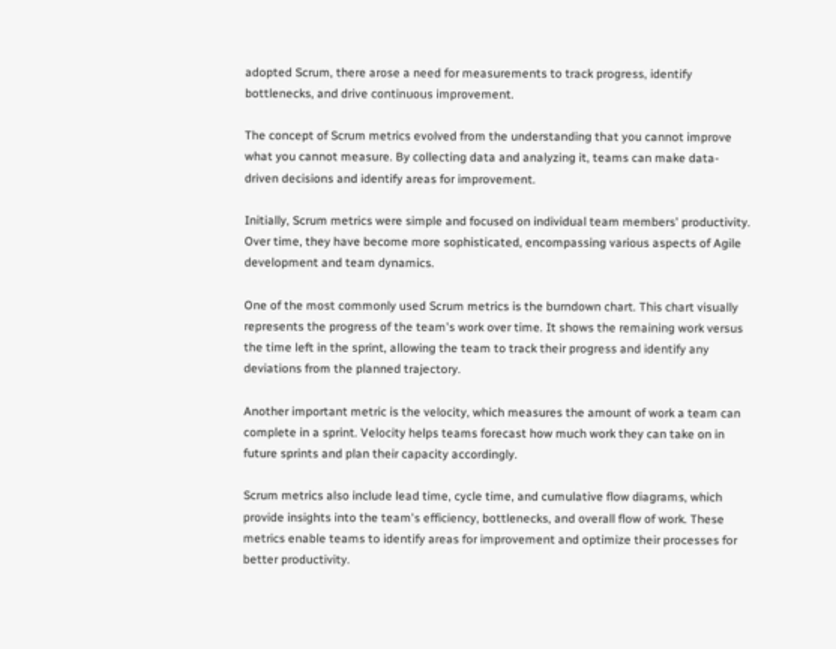adopted Scrum, there arose a need for measurements to track progress, identify bottlenecks, and drive continuous improvement.

The concept of Scrum metrics evolved from the understanding that you cannot improve what you cannot measure. By collecting data and analyzing it, teams can make data-driven decisions and identify areas for improvement.

Initially, Scrum metrics were simple and focused on individual team members' productivity. Over time, they have become more sophisticated, encompassing various aspects of Agile development and team dynamics.

One of the most commonly used Scrum metrics is the burndown chart. This chart visually represents the progress of the team's work over time. It shows the remaining work versus the time left in the sprint, allowing the team to track their progress and identify any deviations from the planned trajectory.

Another important metric is the velocity, which measures the amount of work a team can complete in a sprint. Velocity helps teams forecast how much work they can take on in future sprints and plan their capacity accordingly.

Scrum metrics also include lead time, cycle time, and cumulative flow diagrams, which provide insights into the team's efficiency, bottlenecks, and overall flow of work. These metrics enable teams to identify areas for improvement and optimize their processes for better productivity.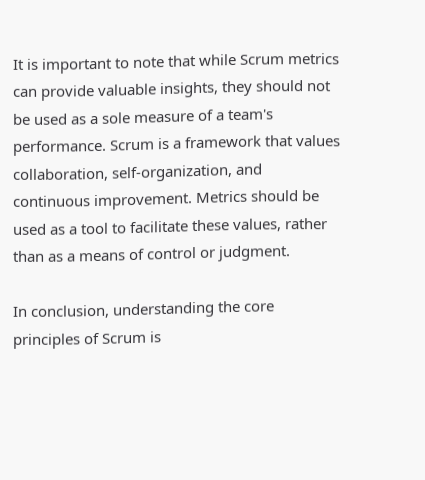It is important to note that while Scrum metrics can provide valuable insights, they should not be used as a sole measure of a team's performance. Scrum is a framework that values collaboration, self-organization, and continuous improvement. Metrics should be used as a tool to facilitate these values, rather than as a means of control or judgment.

In conclusion, understanding the core principles of Scrum is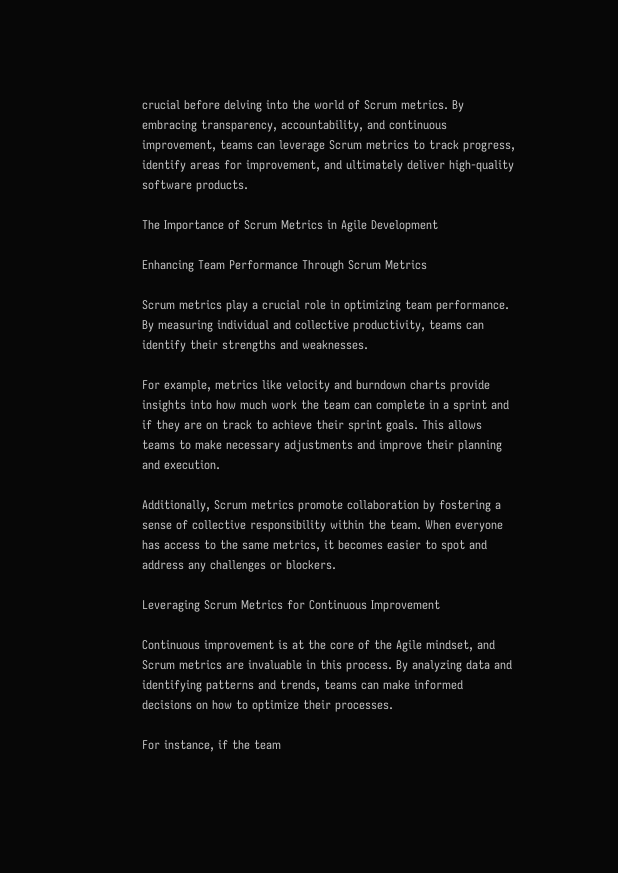crucial before delving into the world of Scrum metrics. By embracing transparency, accountability, and continuous improvement, teams can leverage Scrum metrics to track progress, identify areas for improvement, and ultimately deliver high-quality software products.

The Importance of Scrum Metrics in Agile Development

Enhancing Team Performance Through Scrum Metrics

Scrum metrics play a crucial role in optimizing team performance. By measuring individual and collective productivity, teams can identify their strengths and weaknesses.

For example, metrics like velocity and burndown charts provide insights into how much work the team can complete in a sprint and if they are on track to achieve their sprint goals. This allows teams to make necessary adjustments and improve their planning and execution.

Additionally, Scrum metrics promote collaboration by fostering a sense of collective responsibility within the team. When everyone has access to the same metrics, it becomes easier to spot and address any challenges or blockers.

Leveraging Scrum Metrics for Continuous Improvement

Continuous improvement is at the core of the Agile mindset, and Scrum metrics are invaluable in this process. By analyzing data and identifying patterns and trends, teams can make informed decisions on how to optimize their processes.

For instance, if the team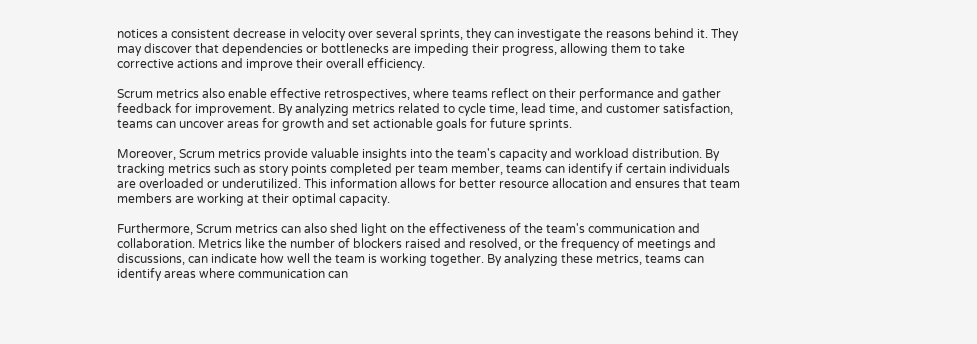notices a consistent decrease in velocity over several sprints, they can investigate the reasons behind it. They may discover that dependencies or bottlenecks are impeding their progress, allowing them to take corrective actions and improve their overall efficiency.

Scrum metrics also enable effective retrospectives, where teams reflect on their performance and gather feedback for improvement. By analyzing metrics related to cycle time, lead time, and customer satisfaction, teams can uncover areas for growth and set actionable goals for future sprints.

Moreover, Scrum metrics provide valuable insights into the team's capacity and workload distribution. By tracking metrics such as story points completed per team member, teams can identify if certain individuals are overloaded or underutilized. This information allows for better resource allocation and ensures that team members are working at their optimal capacity.

Furthermore, Scrum metrics can also shed light on the effectiveness of the team's communication and collaboration. Metrics like the number of blockers raised and resolved, or the frequency of meetings and discussions, can indicate how well the team is working together. By analyzing these metrics, teams can identify areas where communication can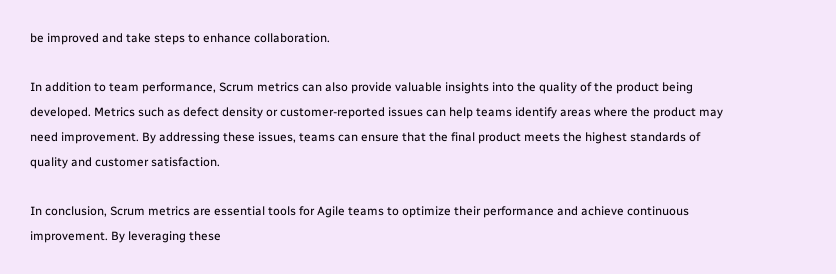be improved and take steps to enhance collaboration.

In addition to team performance, Scrum metrics can also provide valuable insights into the quality of the product being developed. Metrics such as defect density or customer-reported issues can help teams identify areas where the product may need improvement. By addressing these issues, teams can ensure that the final product meets the highest standards of quality and customer satisfaction.

In conclusion, Scrum metrics are essential tools for Agile teams to optimize their performance and achieve continuous improvement. By leveraging these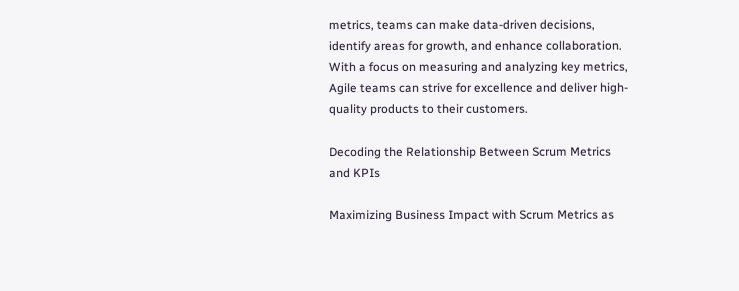metrics, teams can make data-driven decisions, identify areas for growth, and enhance collaboration. With a focus on measuring and analyzing key metrics, Agile teams can strive for excellence and deliver high-quality products to their customers.

Decoding the Relationship Between Scrum Metrics and KPIs

Maximizing Business Impact with Scrum Metrics as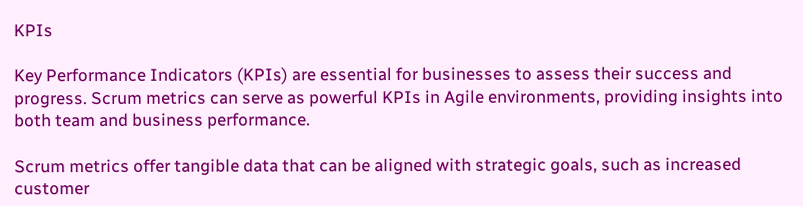KPIs

Key Performance Indicators (KPIs) are essential for businesses to assess their success and progress. Scrum metrics can serve as powerful KPIs in Agile environments, providing insights into both team and business performance.

Scrum metrics offer tangible data that can be aligned with strategic goals, such as increased customer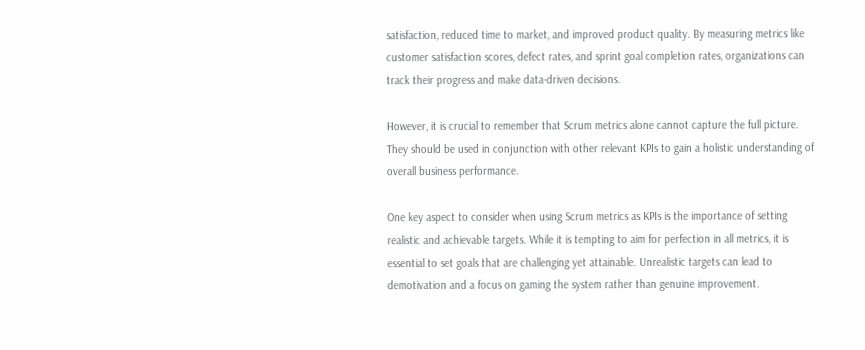satisfaction, reduced time to market, and improved product quality. By measuring metrics like customer satisfaction scores, defect rates, and sprint goal completion rates, organizations can track their progress and make data-driven decisions.

However, it is crucial to remember that Scrum metrics alone cannot capture the full picture. They should be used in conjunction with other relevant KPIs to gain a holistic understanding of overall business performance.

One key aspect to consider when using Scrum metrics as KPIs is the importance of setting realistic and achievable targets. While it is tempting to aim for perfection in all metrics, it is essential to set goals that are challenging yet attainable. Unrealistic targets can lead to demotivation and a focus on gaming the system rather than genuine improvement.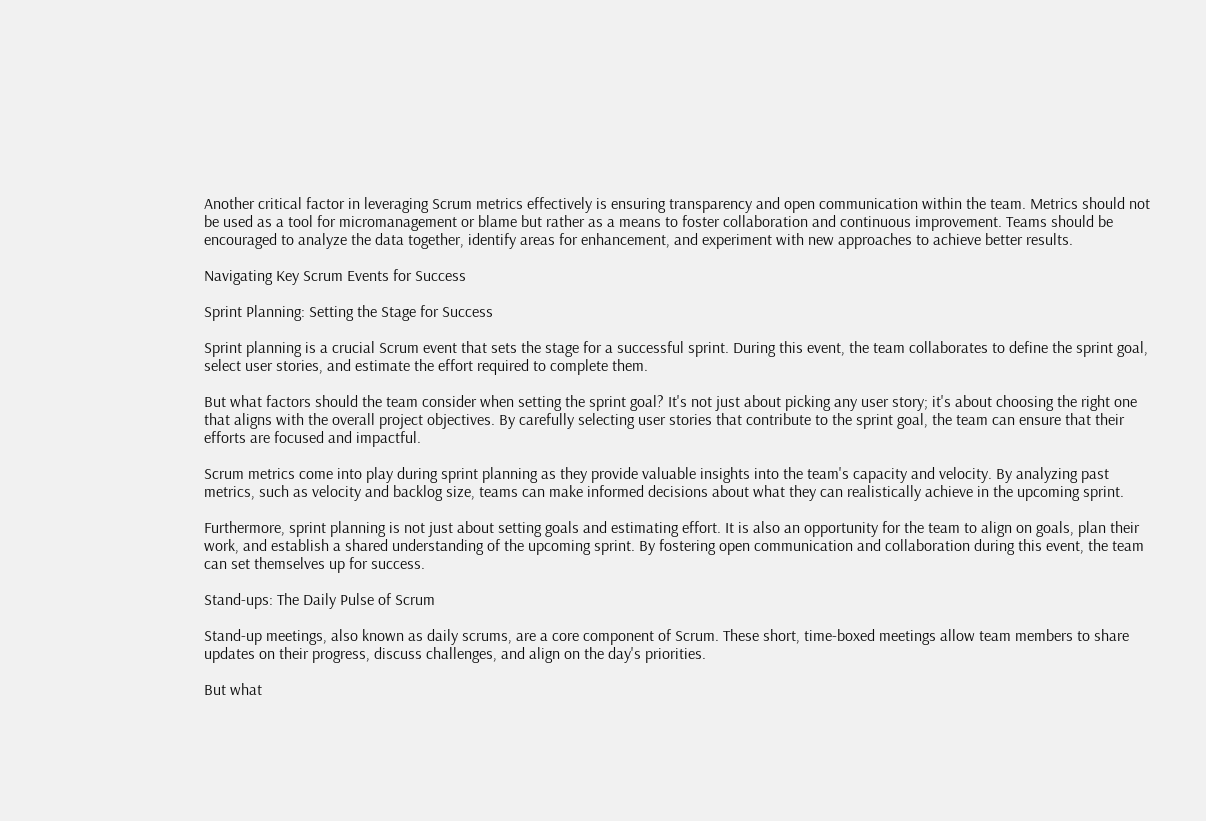Another critical factor in leveraging Scrum metrics effectively is ensuring transparency and open communication within the team. Metrics should not be used as a tool for micromanagement or blame but rather as a means to foster collaboration and continuous improvement. Teams should be encouraged to analyze the data together, identify areas for enhancement, and experiment with new approaches to achieve better results.

Navigating Key Scrum Events for Success

Sprint Planning: Setting the Stage for Success

Sprint planning is a crucial Scrum event that sets the stage for a successful sprint. During this event, the team collaborates to define the sprint goal, select user stories, and estimate the effort required to complete them.

But what factors should the team consider when setting the sprint goal? It's not just about picking any user story; it's about choosing the right one that aligns with the overall project objectives. By carefully selecting user stories that contribute to the sprint goal, the team can ensure that their efforts are focused and impactful.

Scrum metrics come into play during sprint planning as they provide valuable insights into the team's capacity and velocity. By analyzing past metrics, such as velocity and backlog size, teams can make informed decisions about what they can realistically achieve in the upcoming sprint.

Furthermore, sprint planning is not just about setting goals and estimating effort. It is also an opportunity for the team to align on goals, plan their work, and establish a shared understanding of the upcoming sprint. By fostering open communication and collaboration during this event, the team can set themselves up for success.

Stand-ups: The Daily Pulse of Scrum

Stand-up meetings, also known as daily scrums, are a core component of Scrum. These short, time-boxed meetings allow team members to share updates on their progress, discuss challenges, and align on the day's priorities.

But what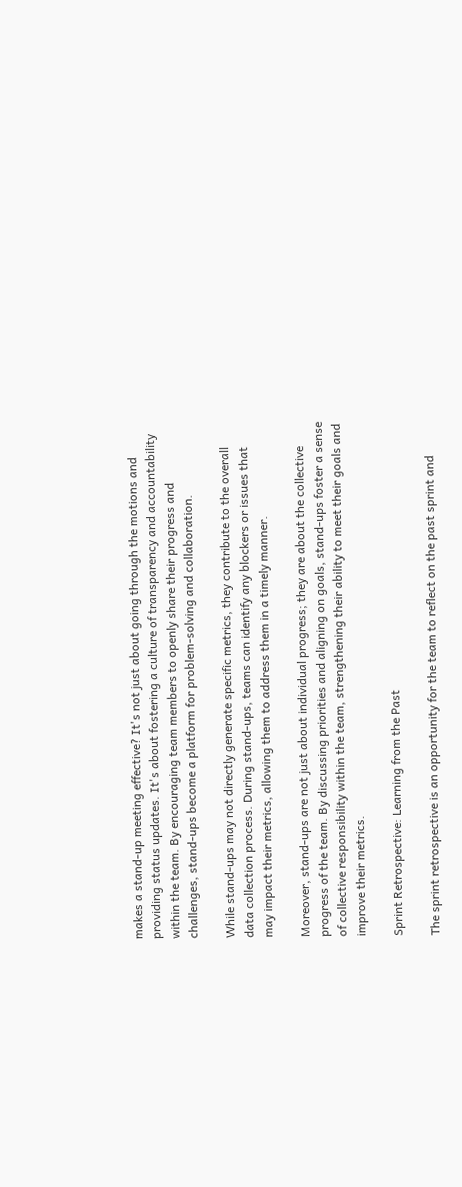makes a stand-up meeting effective? It's not just about going through the motions and providing status updates. It's about fostering a culture of transparency and accountability within the team. By encouraging team members to openly share their progress and challenges, stand-ups become a platform for problem-solving and collaboration.

While stand-ups may not directly generate specific metrics, they contribute to the overall data collection process. During stand-ups, teams can identify any blockers or issues that may impact their metrics, allowing them to address them in a timely manner.

Moreover, stand-ups are not just about individual progress; they are about the collective progress of the team. By discussing priorities and aligning on goals, stand-ups foster a sense of collective responsibility within the team, strengthening their ability to meet their goals and improve their metrics.

Sprint Retrospective: Learning from the Past

The sprint retrospective is an opportunity for the team to reflect on the past sprint and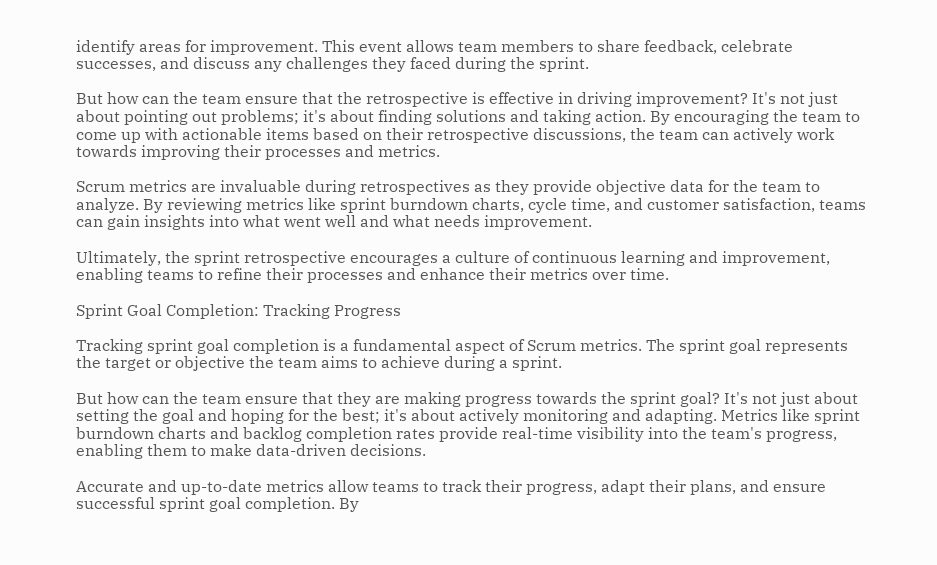identify areas for improvement. This event allows team members to share feedback, celebrate successes, and discuss any challenges they faced during the sprint.

But how can the team ensure that the retrospective is effective in driving improvement? It's not just about pointing out problems; it's about finding solutions and taking action. By encouraging the team to come up with actionable items based on their retrospective discussions, the team can actively work towards improving their processes and metrics.

Scrum metrics are invaluable during retrospectives as they provide objective data for the team to analyze. By reviewing metrics like sprint burndown charts, cycle time, and customer satisfaction, teams can gain insights into what went well and what needs improvement.

Ultimately, the sprint retrospective encourages a culture of continuous learning and improvement, enabling teams to refine their processes and enhance their metrics over time.

Sprint Goal Completion: Tracking Progress

Tracking sprint goal completion is a fundamental aspect of Scrum metrics. The sprint goal represents the target or objective the team aims to achieve during a sprint.

But how can the team ensure that they are making progress towards the sprint goal? It's not just about setting the goal and hoping for the best; it's about actively monitoring and adapting. Metrics like sprint burndown charts and backlog completion rates provide real-time visibility into the team's progress, enabling them to make data-driven decisions.

Accurate and up-to-date metrics allow teams to track their progress, adapt their plans, and ensure successful sprint goal completion. By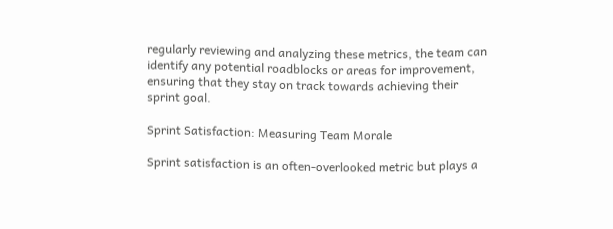regularly reviewing and analyzing these metrics, the team can identify any potential roadblocks or areas for improvement, ensuring that they stay on track towards achieving their sprint goal.

Sprint Satisfaction: Measuring Team Morale

Sprint satisfaction is an often-overlooked metric but plays a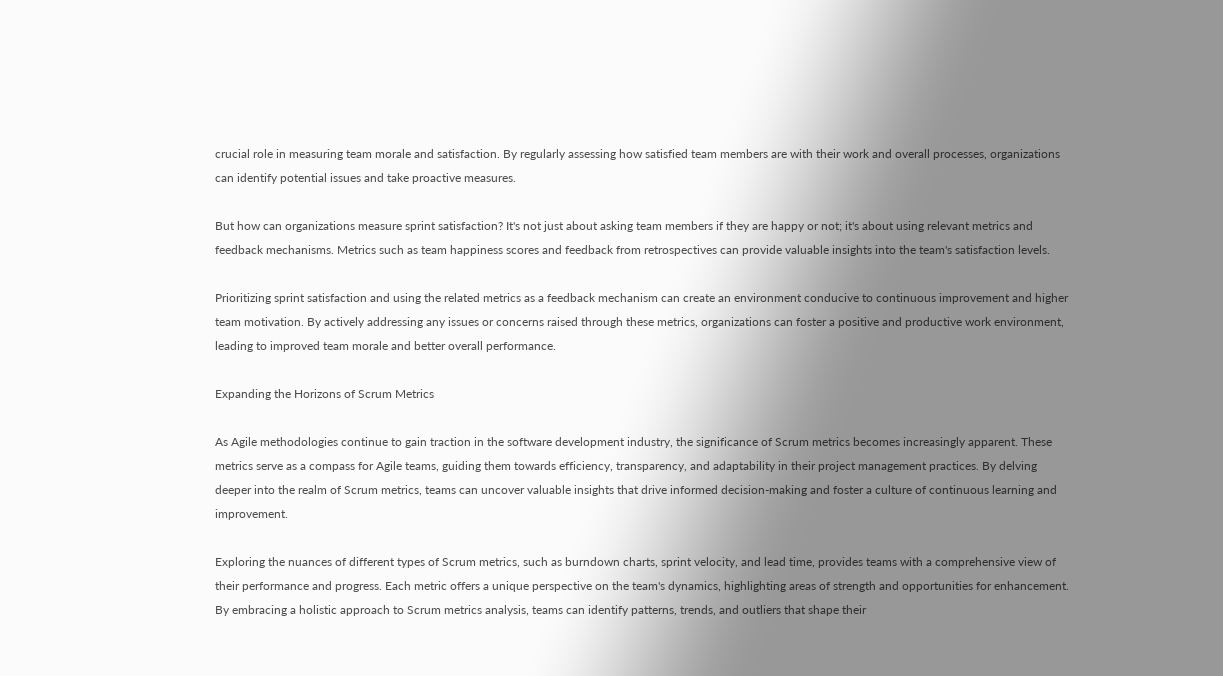crucial role in measuring team morale and satisfaction. By regularly assessing how satisfied team members are with their work and overall processes, organizations can identify potential issues and take proactive measures.

But how can organizations measure sprint satisfaction? It's not just about asking team members if they are happy or not; it's about using relevant metrics and feedback mechanisms. Metrics such as team happiness scores and feedback from retrospectives can provide valuable insights into the team's satisfaction levels.

Prioritizing sprint satisfaction and using the related metrics as a feedback mechanism can create an environment conducive to continuous improvement and higher team motivation. By actively addressing any issues or concerns raised through these metrics, organizations can foster a positive and productive work environment, leading to improved team morale and better overall performance.

Expanding the Horizons of Scrum Metrics

As Agile methodologies continue to gain traction in the software development industry, the significance of Scrum metrics becomes increasingly apparent. These metrics serve as a compass for Agile teams, guiding them towards efficiency, transparency, and adaptability in their project management practices. By delving deeper into the realm of Scrum metrics, teams can uncover valuable insights that drive informed decision-making and foster a culture of continuous learning and improvement.

Exploring the nuances of different types of Scrum metrics, such as burndown charts, sprint velocity, and lead time, provides teams with a comprehensive view of their performance and progress. Each metric offers a unique perspective on the team's dynamics, highlighting areas of strength and opportunities for enhancement. By embracing a holistic approach to Scrum metrics analysis, teams can identify patterns, trends, and outliers that shape their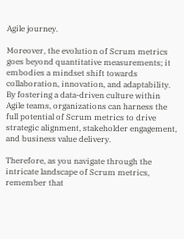Agile journey.

Moreover, the evolution of Scrum metrics goes beyond quantitative measurements; it embodies a mindset shift towards collaboration, innovation, and adaptability. By fostering a data-driven culture within Agile teams, organizations can harness the full potential of Scrum metrics to drive strategic alignment, stakeholder engagement, and business value delivery.

Therefore, as you navigate through the intricate landscape of Scrum metrics, remember that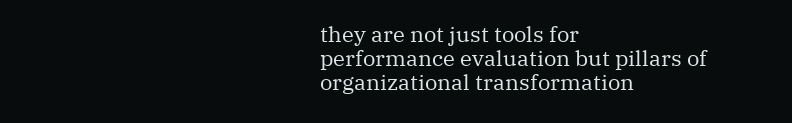they are not just tools for performance evaluation but pillars of organizational transformation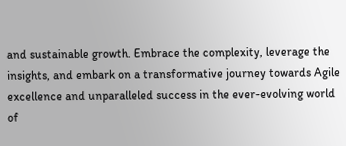and sustainable growth. Embrace the complexity, leverage the insights, and embark on a transformative journey towards Agile excellence and unparalleled success in the ever-evolving world of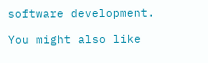software development.

You might also like